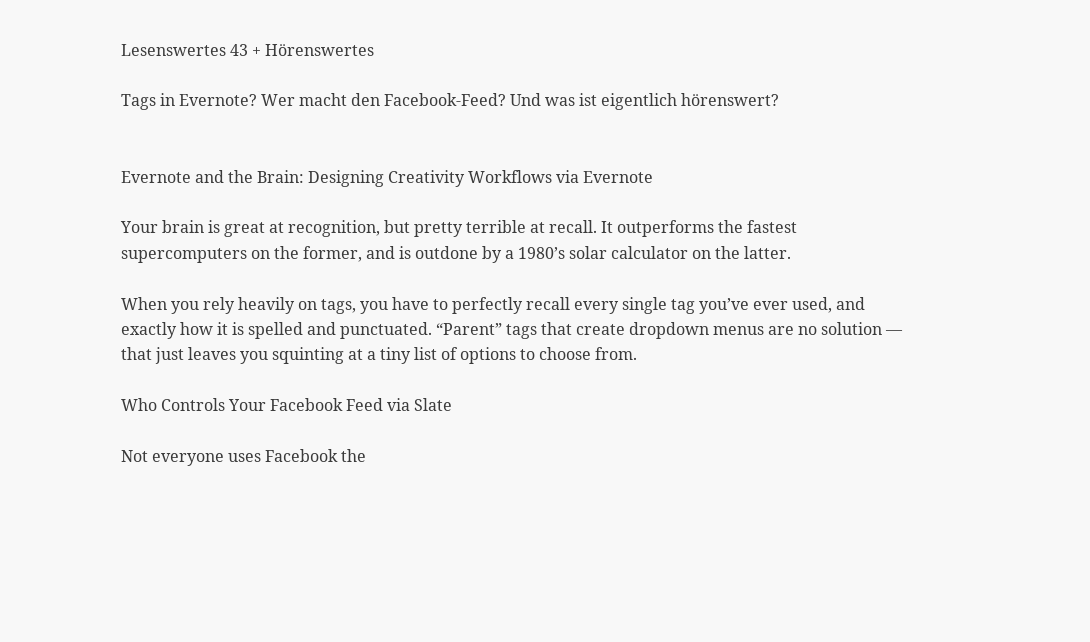Lesenswertes 43 + Hörenswertes

Tags in Evernote? Wer macht den Facebook-Feed? Und was ist eigentlich hörenswert?


Evernote and the Brain: Designing Creativity Workflows via Evernote

Your brain is great at recognition, but pretty terrible at recall. It outperforms the fastest supercomputers on the former, and is outdone by a 1980’s solar calculator on the latter.

When you rely heavily on tags, you have to perfectly recall every single tag you’ve ever used, and exactly how it is spelled and punctuated. “Parent” tags that create dropdown menus are no solution — that just leaves you squinting at a tiny list of options to choose from.

Who Controls Your Facebook Feed via Slate

Not everyone uses Facebook the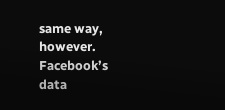same way, however. Facebook’s data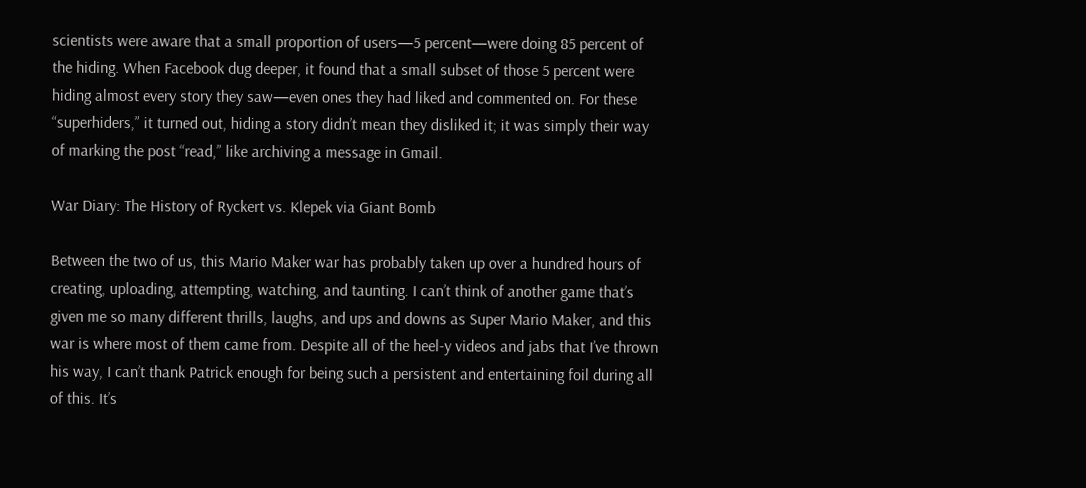scientists were aware that a small proportion of users—5 percent—were doing 85 percent of the hiding. When Facebook dug deeper, it found that a small subset of those 5 percent were hiding almost every story they saw—even ones they had liked and commented on. For these “superhiders,” it turned out, hiding a story didn’t mean they disliked it; it was simply their way of marking the post “read,” like archiving a message in Gmail.

War Diary: The History of Ryckert vs. Klepek via Giant Bomb

Between the two of us, this Mario Maker war has probably taken up over a hundred hours of creating, uploading, attempting, watching, and taunting. I can’t think of another game that’s given me so many different thrills, laughs, and ups and downs as Super Mario Maker, and this war is where most of them came from. Despite all of the heel-y videos and jabs that I’ve thrown his way, I can’t thank Patrick enough for being such a persistent and entertaining foil during all of this. It’s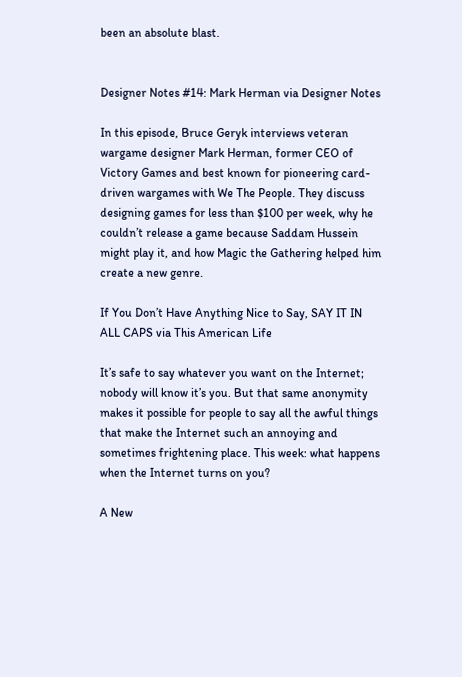been an absolute blast.


Designer Notes #14: Mark Herman via Designer Notes

In this episode, Bruce Geryk interviews veteran wargame designer Mark Herman, former CEO of Victory Games and best known for pioneering card-driven wargames with We The People. They discuss designing games for less than $100 per week, why he couldn’t release a game because Saddam Hussein might play it, and how Magic the Gathering helped him create a new genre.

If You Don’t Have Anything Nice to Say, SAY IT IN ALL CAPS via This American Life

It’s safe to say whatever you want on the Internet; nobody will know it’s you. But that same anonymity makes it possible for people to say all the awful things that make the Internet such an annoying and sometimes frightening place. This week: what happens when the Internet turns on you?

A New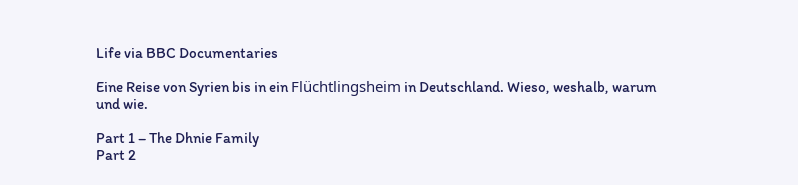Life via BBC Documentaries

Eine Reise von Syrien bis in ein Flüchtlingsheim in Deutschland. Wieso, weshalb, warum und wie.

Part 1 – The Dhnie Family
Part 2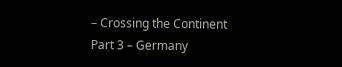– Crossing the Continent
Part 3 – Germany